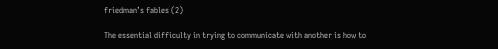friedman’s fables (2)

The essential difficulty in trying to communicate with another is how to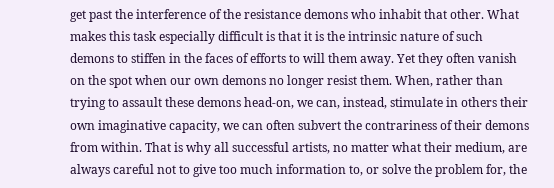get past the interference of the resistance demons who inhabit that other. What makes this task especially difficult is that it is the intrinsic nature of such demons to stiffen in the faces of efforts to will them away. Yet they often vanish on the spot when our own demons no longer resist them. When, rather than trying to assault these demons head-on, we can, instead, stimulate in others their own imaginative capacity, we can often subvert the contrariness of their demons from within. That is why all successful artists, no matter what their medium, are always careful not to give too much information to, or solve the problem for, the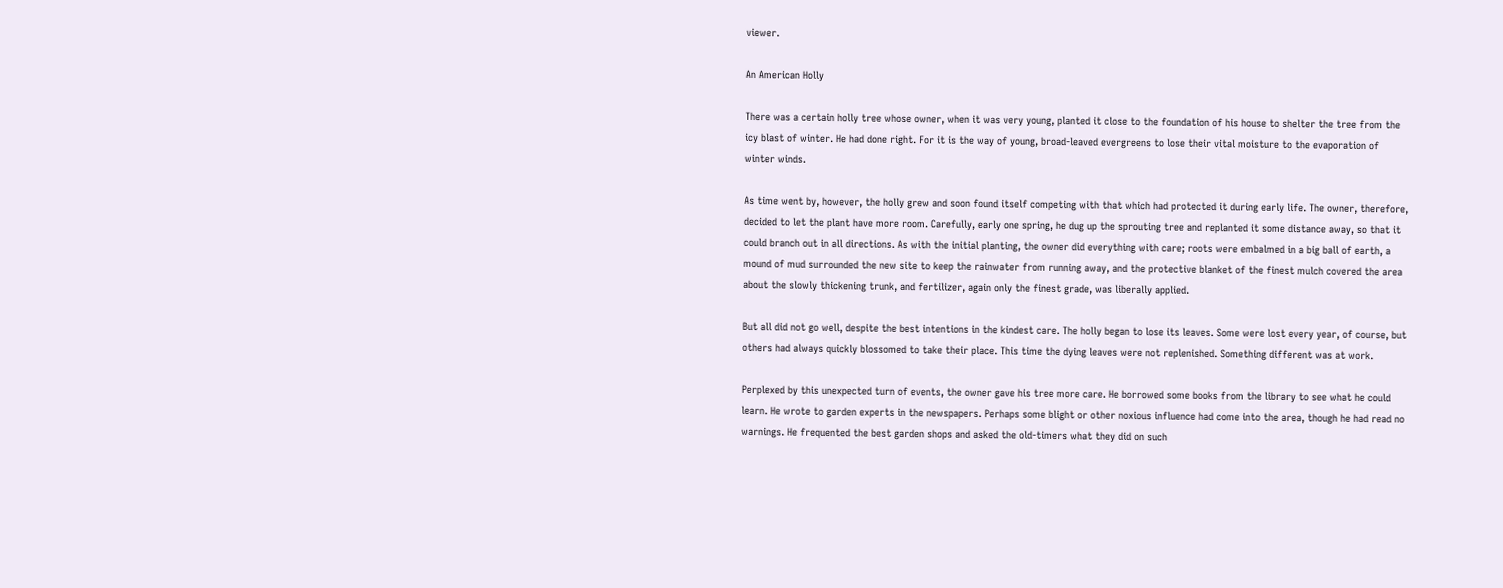viewer.

An American Holly

There was a certain holly tree whose owner, when it was very young, planted it close to the foundation of his house to shelter the tree from the icy blast of winter. He had done right. For it is the way of young, broad-leaved evergreens to lose their vital moisture to the evaporation of winter winds.

As time went by, however, the holly grew and soon found itself competing with that which had protected it during early life. The owner, therefore, decided to let the plant have more room. Carefully, early one spring, he dug up the sprouting tree and replanted it some distance away, so that it could branch out in all directions. As with the initial planting, the owner did everything with care; roots were embalmed in a big ball of earth, a mound of mud surrounded the new site to keep the rainwater from running away, and the protective blanket of the finest mulch covered the area about the slowly thickening trunk, and fertilizer, again only the finest grade, was liberally applied.

But all did not go well, despite the best intentions in the kindest care. The holly began to lose its leaves. Some were lost every year, of course, but others had always quickly blossomed to take their place. This time the dying leaves were not replenished. Something different was at work.

Perplexed by this unexpected turn of events, the owner gave his tree more care. He borrowed some books from the library to see what he could learn. He wrote to garden experts in the newspapers. Perhaps some blight or other noxious influence had come into the area, though he had read no warnings. He frequented the best garden shops and asked the old-timers what they did on such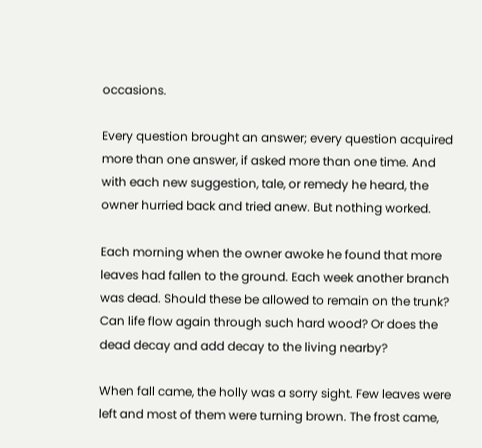occasions.

Every question brought an answer; every question acquired more than one answer, if asked more than one time. And with each new suggestion, tale, or remedy he heard, the owner hurried back and tried anew. But nothing worked.

Each morning when the owner awoke he found that more leaves had fallen to the ground. Each week another branch was dead. Should these be allowed to remain on the trunk? Can life flow again through such hard wood? Or does the dead decay and add decay to the living nearby?

When fall came, the holly was a sorry sight. Few leaves were left and most of them were turning brown. The frost came,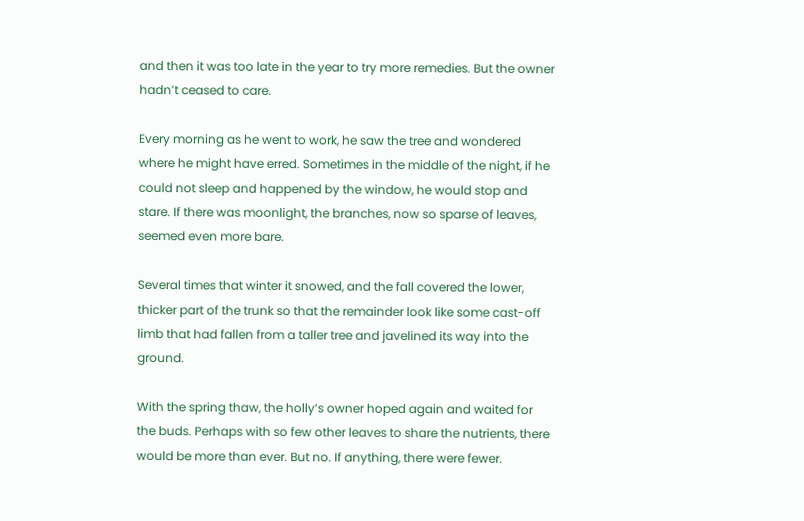and then it was too late in the year to try more remedies. But the owner hadn’t ceased to care.

Every morning as he went to work, he saw the tree and wondered where he might have erred. Sometimes in the middle of the night, if he could not sleep and happened by the window, he would stop and stare. If there was moonlight, the branches, now so sparse of leaves, seemed even more bare.

Several times that winter it snowed, and the fall covered the lower, thicker part of the trunk so that the remainder look like some cast-off limb that had fallen from a taller tree and javelined its way into the ground.

With the spring thaw, the holly’s owner hoped again and waited for the buds. Perhaps with so few other leaves to share the nutrients, there would be more than ever. But no. If anything, there were fewer.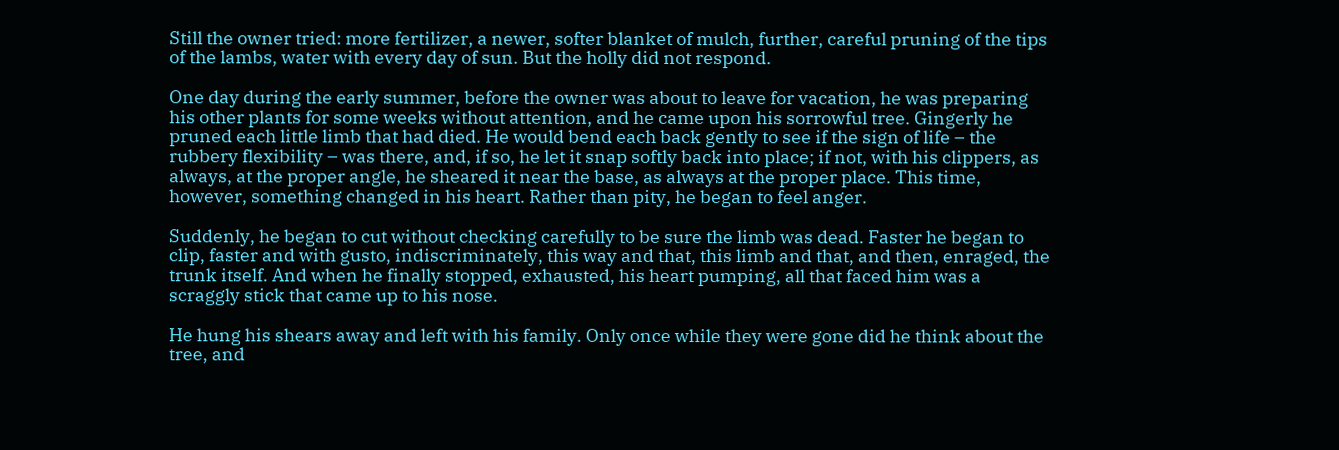Still the owner tried: more fertilizer, a newer, softer blanket of mulch, further, careful pruning of the tips of the lambs, water with every day of sun. But the holly did not respond.

One day during the early summer, before the owner was about to leave for vacation, he was preparing his other plants for some weeks without attention, and he came upon his sorrowful tree. Gingerly he pruned each little limb that had died. He would bend each back gently to see if the sign of life – the rubbery flexibility – was there, and, if so, he let it snap softly back into place; if not, with his clippers, as always, at the proper angle, he sheared it near the base, as always at the proper place. This time, however, something changed in his heart. Rather than pity, he began to feel anger.

Suddenly, he began to cut without checking carefully to be sure the limb was dead. Faster he began to clip, faster and with gusto, indiscriminately, this way and that, this limb and that, and then, enraged, the trunk itself. And when he finally stopped, exhausted, his heart pumping, all that faced him was a scraggly stick that came up to his nose.

He hung his shears away and left with his family. Only once while they were gone did he think about the tree, and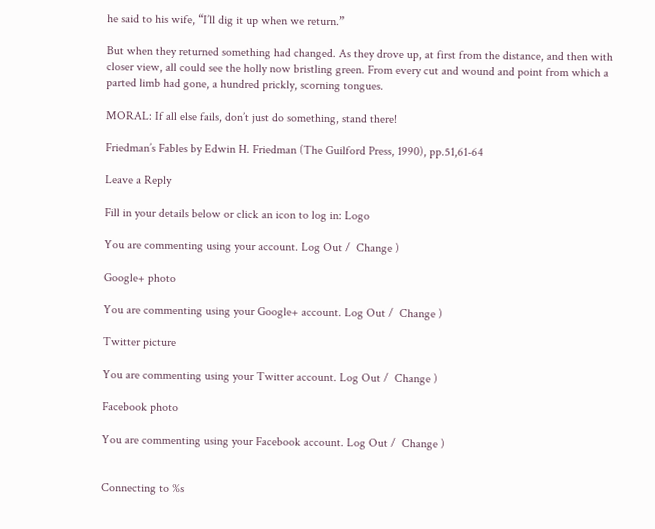he said to his wife, “I’ll dig it up when we return.”

But when they returned something had changed. As they drove up, at first from the distance, and then with closer view, all could see the holly now bristling green. From every cut and wound and point from which a parted limb had gone, a hundred prickly, scorning tongues.

MORAL: If all else fails, don’t just do something, stand there!

Friedman’s Fables by Edwin H. Friedman (The Guilford Press, 1990), pp.51,61-64

Leave a Reply

Fill in your details below or click an icon to log in: Logo

You are commenting using your account. Log Out /  Change )

Google+ photo

You are commenting using your Google+ account. Log Out /  Change )

Twitter picture

You are commenting using your Twitter account. Log Out /  Change )

Facebook photo

You are commenting using your Facebook account. Log Out /  Change )


Connecting to %s